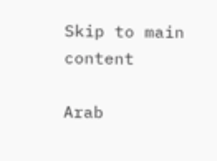Skip to main content

Arab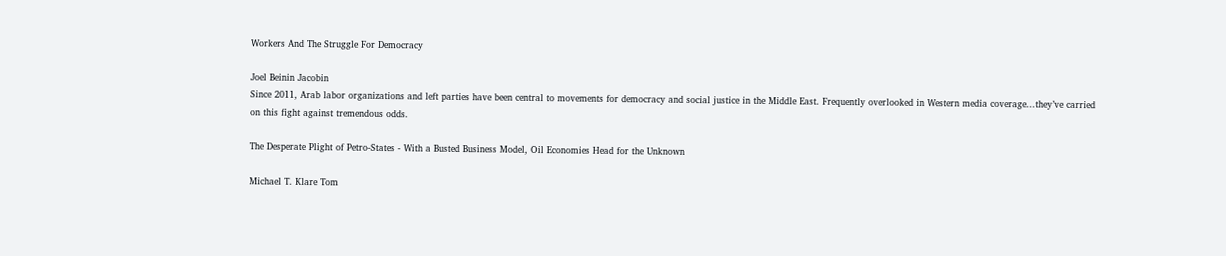Workers And The Struggle For Democracy

Joel Beinin Jacobin
Since 2011, Arab labor organizations and left parties have been central to movements for democracy and social justice in the Middle East. Frequently overlooked in Western media coverage...they’ve carried on this fight against tremendous odds.

The Desperate Plight of Petro-States - With a Busted Business Model, Oil Economies Head for the Unknown

Michael T. Klare Tom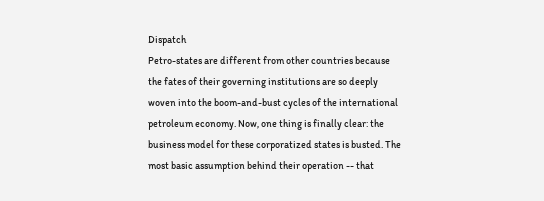Dispatch
Petro-states are different from other countries because the fates of their governing institutions are so deeply woven into the boom-and-bust cycles of the international petroleum economy. Now, one thing is finally clear: the business model for these corporatized states is busted. The most basic assumption behind their operation -- that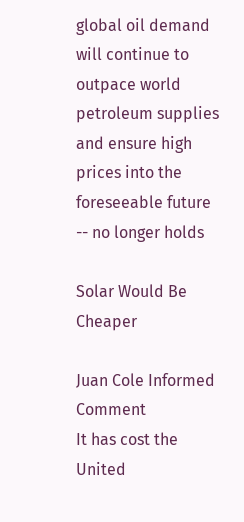global oil demand will continue to outpace world petroleum supplies and ensure high prices into the foreseeable future -- no longer holds

Solar Would Be Cheaper

Juan Cole Informed Comment
It has cost the United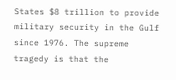States $8 trillion to provide military security in the Gulf since 1976. The supreme tragedy is that the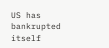US has bankrupted itself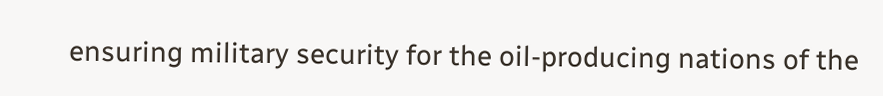ensuring military security for the oil-producing nations of the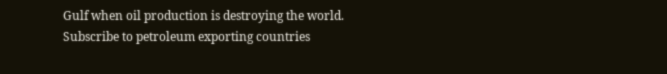Gulf when oil production is destroying the world.
Subscribe to petroleum exporting countries